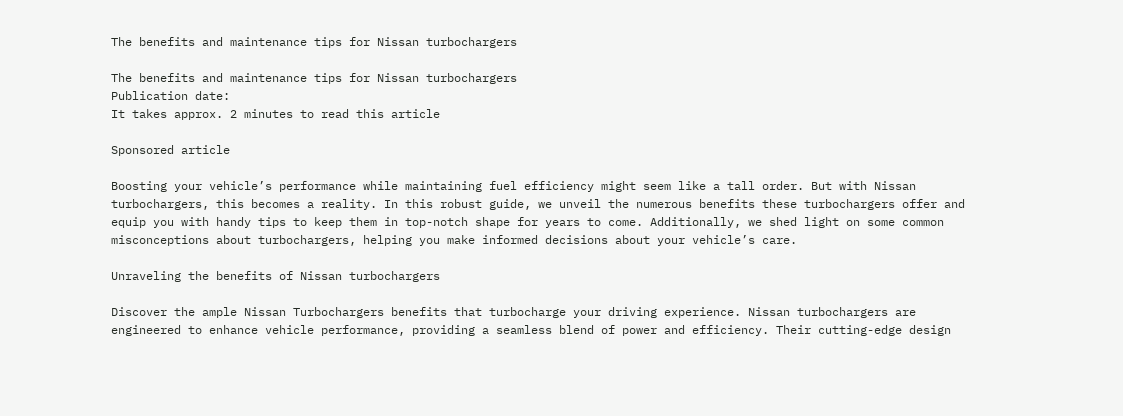The benefits and maintenance tips for Nissan turbochargers

The benefits and maintenance tips for Nissan turbochargers
Publication date:
It takes approx. 2 minutes to read this article

Sponsored article

Boosting your vehicle’s performance while maintaining fuel efficiency might seem like a tall order. But with Nissan turbochargers, this becomes a reality. In this robust guide, we unveil the numerous benefits these turbochargers offer and equip you with handy tips to keep them in top-notch shape for years to come. Additionally, we shed light on some common misconceptions about turbochargers, helping you make informed decisions about your vehicle’s care.

Unraveling the benefits of Nissan turbochargers

Discover the ample Nissan Turbochargers benefits that turbocharge your driving experience. Nissan turbochargers are engineered to enhance vehicle performance, providing a seamless blend of power and efficiency. Their cutting-edge design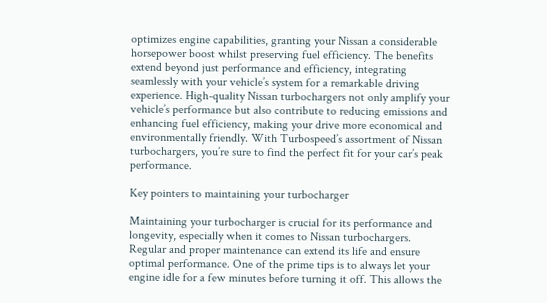optimizes engine capabilities, granting your Nissan a considerable horsepower boost whilst preserving fuel efficiency. The benefits extend beyond just performance and efficiency, integrating seamlessly with your vehicle’s system for a remarkable driving experience. High-quality Nissan turbochargers not only amplify your vehicle’s performance but also contribute to reducing emissions and enhancing fuel efficiency, making your drive more economical and environmentally friendly. With Turbospeed’s assortment of Nissan turbochargers, you’re sure to find the perfect fit for your car’s peak performance.

Key pointers to maintaining your turbocharger

Maintaining your turbocharger is crucial for its performance and longevity, especially when it comes to Nissan turbochargers. Regular and proper maintenance can extend its life and ensure optimal performance. One of the prime tips is to always let your engine idle for a few minutes before turning it off. This allows the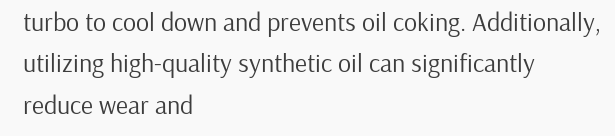turbo to cool down and prevents oil coking. Additionally, utilizing high-quality synthetic oil can significantly reduce wear and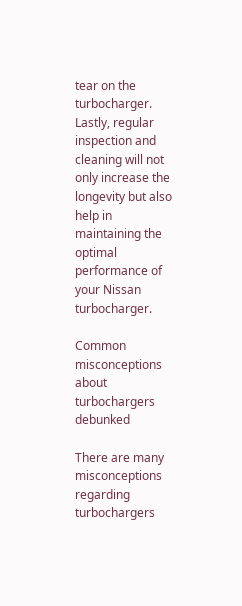tear on the turbocharger. Lastly, regular inspection and cleaning will not only increase the longevity but also help in maintaining the optimal performance of your Nissan turbocharger.

Common misconceptions about turbochargers debunked

There are many misconceptions regarding turbochargers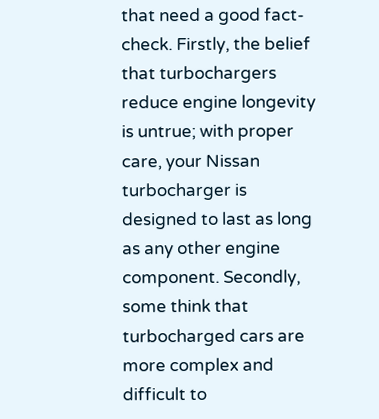that need a good fact-check. Firstly, the belief that turbochargers reduce engine longevity is untrue; with proper care, your Nissan turbocharger is designed to last as long as any other engine component. Secondly, some think that turbocharged cars are more complex and difficult to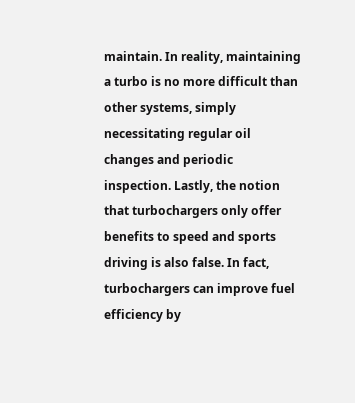maintain. In reality, maintaining a turbo is no more difficult than other systems, simply necessitating regular oil changes and periodic inspection. Lastly, the notion that turbochargers only offer benefits to speed and sports driving is also false. In fact, turbochargers can improve fuel efficiency by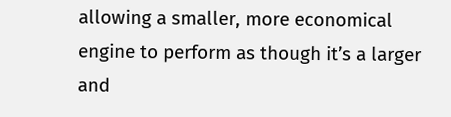allowing a smaller, more economical engine to perform as though it’s a larger and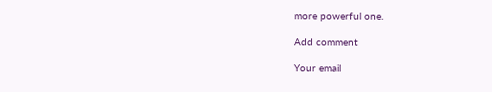more powerful one.

Add comment

Your email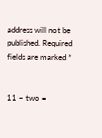address will not be published. Required fields are marked *


11 − two =